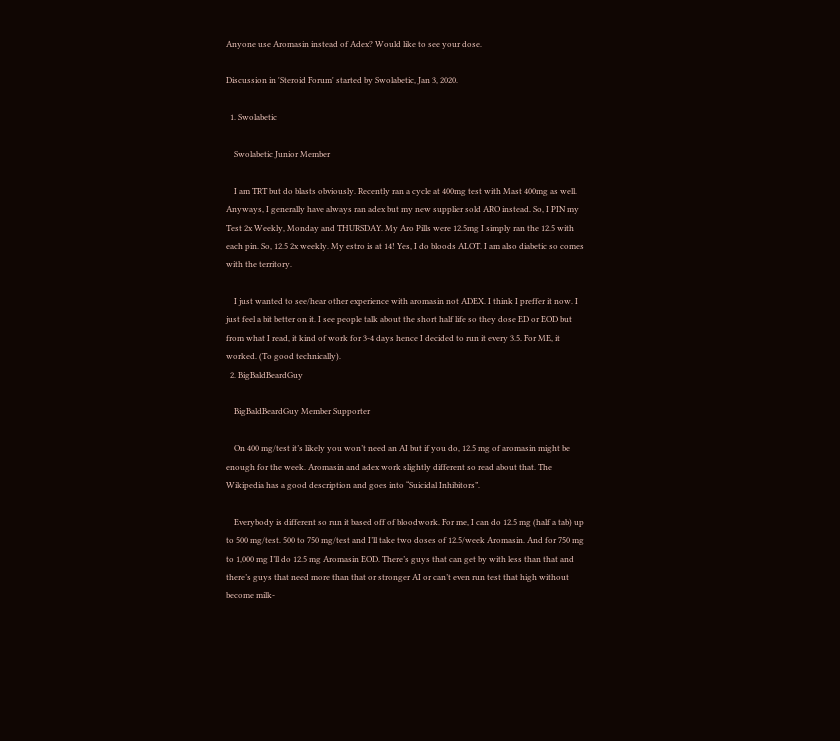Anyone use Aromasin instead of Adex? Would like to see your dose.

Discussion in 'Steroid Forum' started by Swolabetic, Jan 3, 2020.

  1. Swolabetic

    Swolabetic Junior Member

    I am TRT but do blasts obviously. Recently ran a cycle at 400mg test with Mast 400mg as well. Anyways, I generally have always ran adex but my new supplier sold ARO instead. So, I PIN my Test 2x Weekly, Monday and THURSDAY. My Aro Pills were 12.5mg I simply ran the 12.5 with each pin. So, 12.5 2x weekly. My estro is at 14! Yes, I do bloods ALOT. I am also diabetic so comes with the territory.

    I just wanted to see/hear other experience with aromasin not ADEX. I think I preffer it now. I just feel a bit better on it. I see people talk about the short half life so they dose ED or EOD but from what I read, it kind of work for 3-4 days hence I decided to run it every 3.5. For ME, it worked. (To good technically).
  2. BigBaldBeardGuy

    BigBaldBeardGuy Member Supporter

    On 400 mg/test it’s likely you won’t need an AI but if you do, 12.5 mg of aromasin might be enough for the week. Aromasin and adex work slightly different so read about that. The Wikipedia has a good description and goes into “Suicidal Inhibitors”.

    Everybody is different so run it based off of bloodwork. For me, I can do 12.5 mg (half a tab) up to 500 mg/test. 500 to 750 mg/test and I’ll take two doses of 12.5/week Aromasin. And for 750 mg to 1,000 mg I’ll do 12.5 mg Aromasin EOD. There’s guys that can get by with less than that and there’s guys that need more than that or stronger AI or can’t even run test that high without become milk-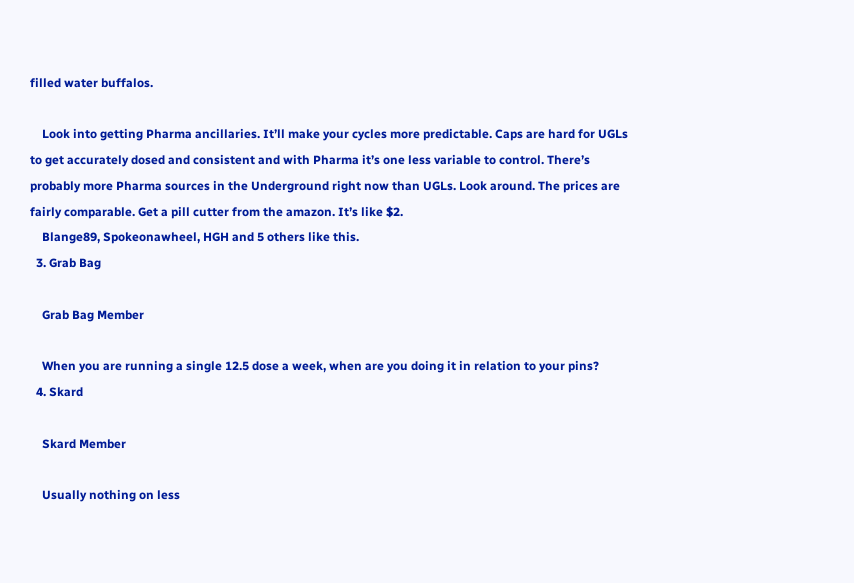filled water buffalos.

    Look into getting Pharma ancillaries. It’ll make your cycles more predictable. Caps are hard for UGLs to get accurately dosed and consistent and with Pharma it’s one less variable to control. There’s probably more Pharma sources in the Underground right now than UGLs. Look around. The prices are fairly comparable. Get a pill cutter from the amazon. It’s like $2.
    Blange89, Spokeonawheel, HGH and 5 others like this.
  3. Grab Bag

    Grab Bag Member

    When you are running a single 12.5 dose a week, when are you doing it in relation to your pins?
  4. Skard

    Skard Member

    Usually nothing on less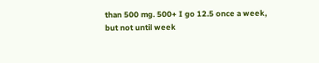than 500 mg. 500+ I go 12.5 once a week, but not until week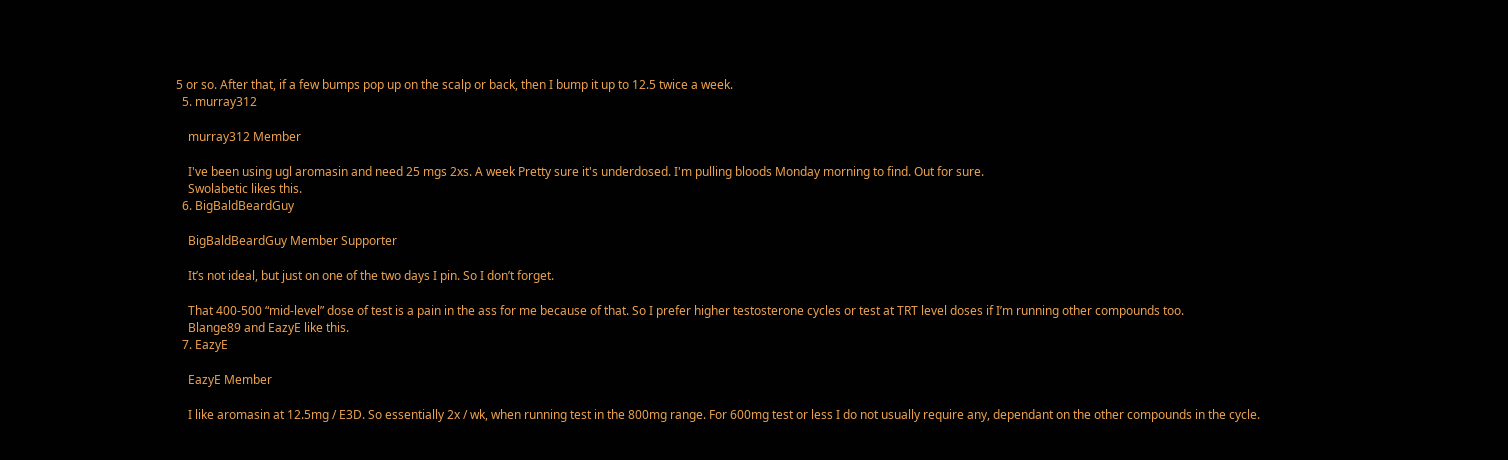5 or so. After that, if a few bumps pop up on the scalp or back, then I bump it up to 12.5 twice a week.
  5. murray312

    murray312 Member

    I've been using ugl aromasin and need 25 mgs 2xs. A week Pretty sure it's underdosed. I'm pulling bloods Monday morning to find. Out for sure.
    Swolabetic likes this.
  6. BigBaldBeardGuy

    BigBaldBeardGuy Member Supporter

    It’s not ideal, but just on one of the two days I pin. So I don’t forget.

    That 400-500 “mid-level” dose of test is a pain in the ass for me because of that. So I prefer higher testosterone cycles or test at TRT level doses if I’m running other compounds too.
    Blange89 and EazyE like this.
  7. EazyE

    EazyE Member

    I like aromasin at 12.5mg / E3D. So essentially 2x / wk, when running test in the 800mg range. For 600mg test or less I do not usually require any, dependant on the other compounds in the cycle.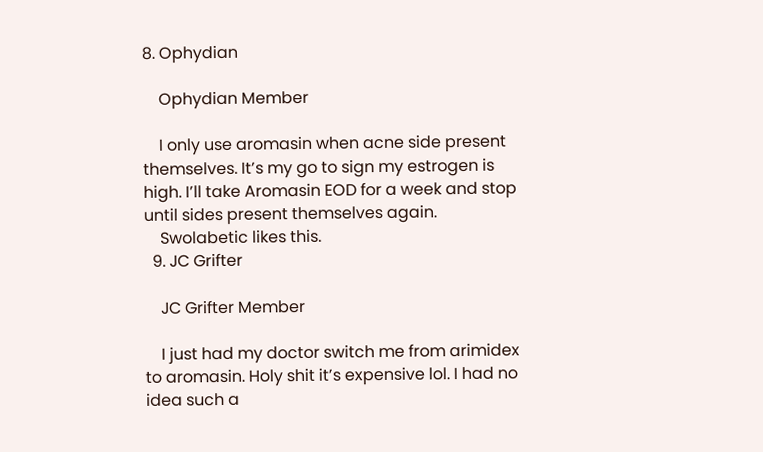8. Ophydian

    Ophydian Member

    I only use aromasin when acne side present themselves. It’s my go to sign my estrogen is high. I’ll take Aromasin EOD for a week and stop until sides present themselves again.
    Swolabetic likes this.
  9. JC Grifter

    JC Grifter Member

    I just had my doctor switch me from arimidex to aromasin. Holy shit it’s expensive lol. I had no idea such a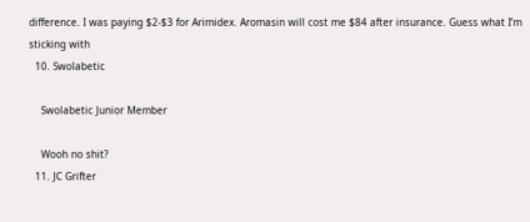difference. I was paying $2-$3 for Arimidex. Aromasin will cost me $84 after insurance. Guess what I’m sticking with
  10. Swolabetic

    Swolabetic Junior Member

    Wooh no shit?
  11. JC Grifter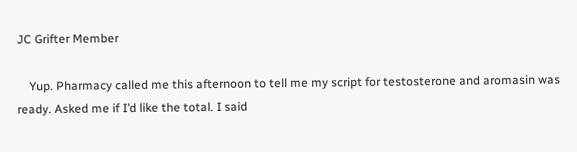JC Grifter Member

    Yup. Pharmacy called me this afternoon to tell me my script for testosterone and aromasin was ready. Asked me if I’d like the total. I said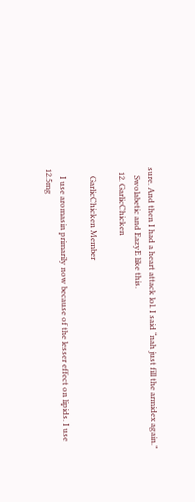sure. And then I had a heart attack lol. I said “nah just fill the armidex again.”
    Swolabetic and EazyE like this.
  12. GarlicChicken

    GarlicChicken Member

    I use aromasin primarily now because of the lesser effect on lipids. I use 12.5mg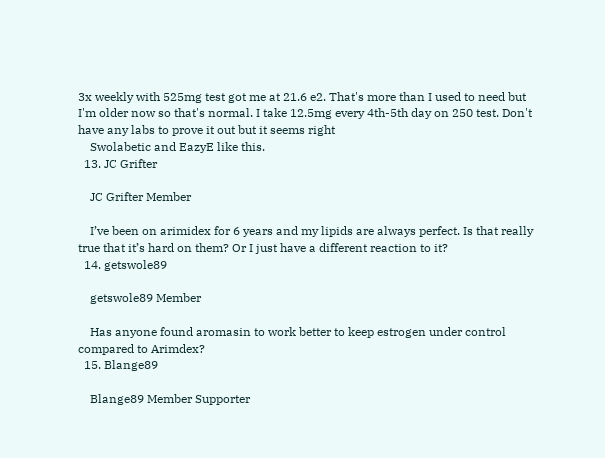3x weekly with 525mg test got me at 21.6 e2. That's more than I used to need but I'm older now so that's normal. I take 12.5mg every 4th-5th day on 250 test. Don't have any labs to prove it out but it seems right
    Swolabetic and EazyE like this.
  13. JC Grifter

    JC Grifter Member

    I’ve been on arimidex for 6 years and my lipids are always perfect. Is that really true that it’s hard on them? Or I just have a different reaction to it?
  14. getswole89

    getswole89 Member

    Has anyone found aromasin to work better to keep estrogen under control compared to Arimdex?
  15. Blange89

    Blange89 Member Supporter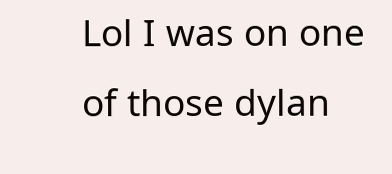Lol I was on one of those dylan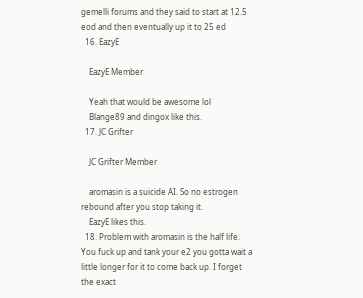gemelli forums and they said to start at 12.5 eod and then eventually up it to 25 ed
  16. EazyE

    EazyE Member

    Yeah that would be awesome lol
    Blange89 and dingox like this.
  17. JC Grifter

    JC Grifter Member

    aromasin is a suicide AI. So no estrogen rebound after you stop taking it.
    EazyE likes this.
  18. Problem with aromasin is the half life. You fuck up and tank your e2 you gotta wait a little longer for it to come back up. I forget the exact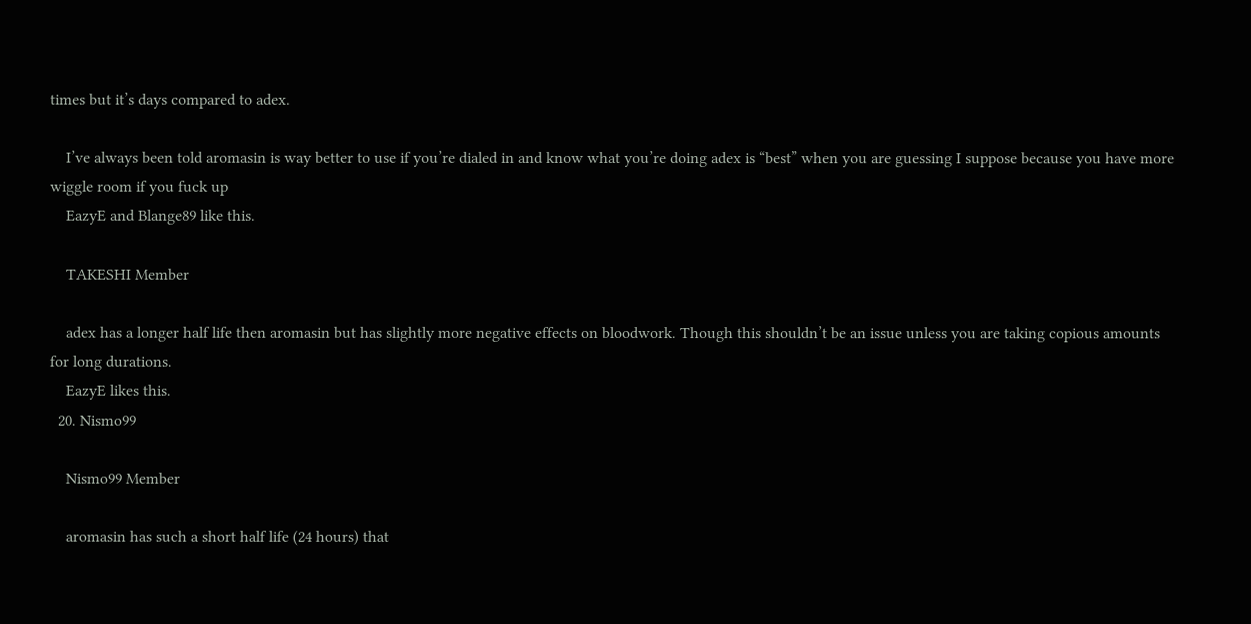times but it’s days compared to adex.

    I’ve always been told aromasin is way better to use if you’re dialed in and know what you’re doing adex is “best” when you are guessing I suppose because you have more wiggle room if you fuck up
    EazyE and Blange89 like this.

    TAKESHI Member

    adex has a longer half life then aromasin but has slightly more negative effects on bloodwork. Though this shouldn’t be an issue unless you are taking copious amounts for long durations.
    EazyE likes this.
  20. Nismo99

    Nismo99 Member

    aromasin has such a short half life (24 hours) that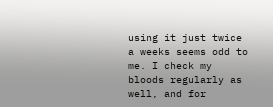using it just twice a weeks seems odd to me. I check my bloods regularly as well, and for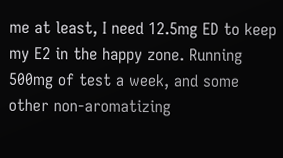me at least, I need 12.5mg ED to keep my E2 in the happy zone. Running 500mg of test a week, and some other non-aromatizing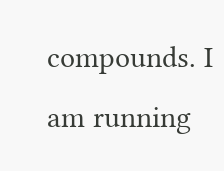compounds. I am running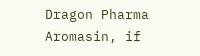Dragon Pharma Aromasin, if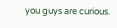you guys are curious.